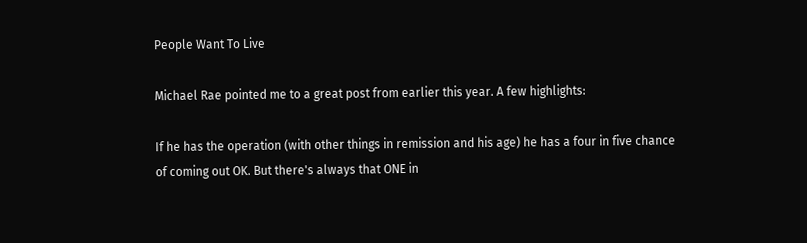People Want To Live

Michael Rae pointed me to a great post from earlier this year. A few highlights:

If he has the operation (with other things in remission and his age) he has a four in five chance of coming out OK. But there's always that ONE in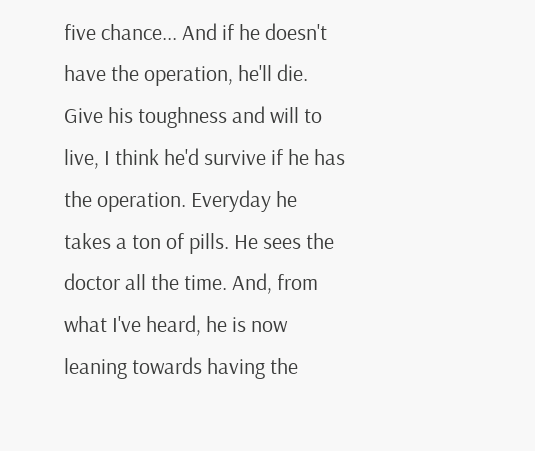five chance... And if he doesn't have the operation, he'll die. Give his toughness and will to live, I think he'd survive if he has the operation. Everyday he takes a ton of pills. He sees the doctor all the time. And, from what I've heard, he is now leaning towards having the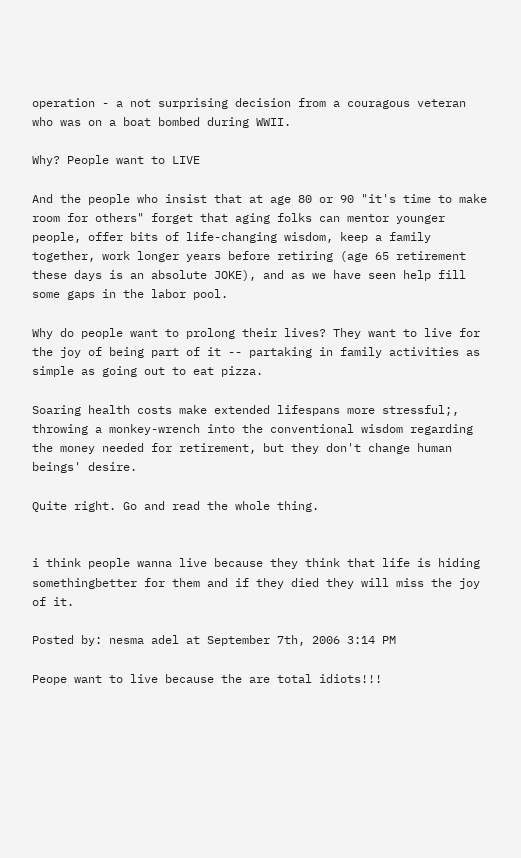operation - a not surprising decision from a couragous veteran who was on a boat bombed during WWII.

Why? People want to LIVE

And the people who insist that at age 80 or 90 "it's time to make room for others" forget that aging folks can mentor younger people, offer bits of life-changing wisdom, keep a family together, work longer years before retiring (age 65 retirement these days is an absolute JOKE), and as we have seen help fill some gaps in the labor pool.

Why do people want to prolong their lives? They want to live for the joy of being part of it -- partaking in family activities as simple as going out to eat pizza.

Soaring health costs make extended lifespans more stressful;, throwing a monkey-wrench into the conventional wisdom regarding the money needed for retirement, but they don't change human beings' desire.

Quite right. Go and read the whole thing.


i think people wanna live because they think that life is hiding somethingbetter for them and if they died they will miss the joy of it.

Posted by: nesma adel at September 7th, 2006 3:14 PM

Peope want to live because the are total idiots!!!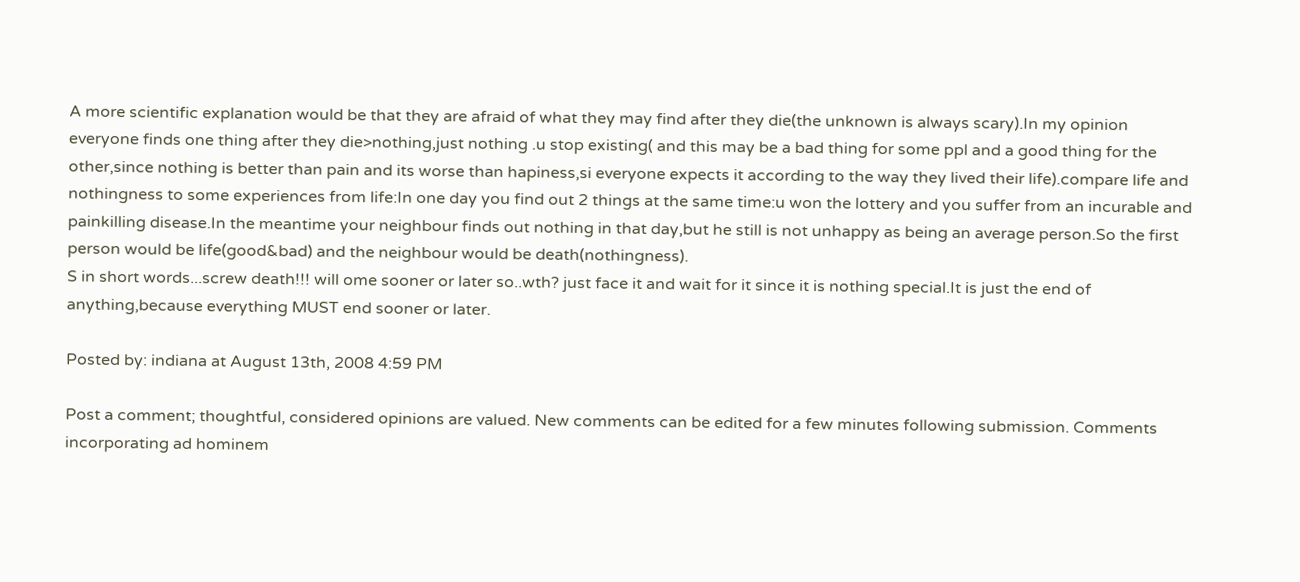A more scientific explanation would be that they are afraid of what they may find after they die(the unknown is always scary).In my opinion everyone finds one thing after they die>nothing,just nothing .u stop existing( and this may be a bad thing for some ppl and a good thing for the other,since nothing is better than pain and its worse than hapiness,si everyone expects it according to the way they lived their life).compare life and nothingness to some experiences from life:In one day you find out 2 things at the same time:u won the lottery and you suffer from an incurable and painkilling disease.In the meantime your neighbour finds out nothing in that day,but he still is not unhappy as being an average person.So the first person would be life(good&bad) and the neighbour would be death(nothingness).
S in short words...screw death!!! will ome sooner or later so..wth? just face it and wait for it since it is nothing special.It is just the end of anything,because everything MUST end sooner or later.

Posted by: indiana at August 13th, 2008 4:59 PM

Post a comment; thoughtful, considered opinions are valued. New comments can be edited for a few minutes following submission. Comments incorporating ad hominem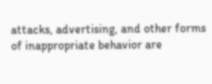attacks, advertising, and other forms of inappropriate behavior are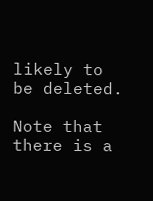likely to be deleted.

Note that there is a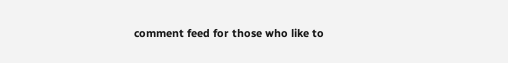comment feed for those who like to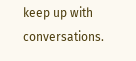keep up with conversations.